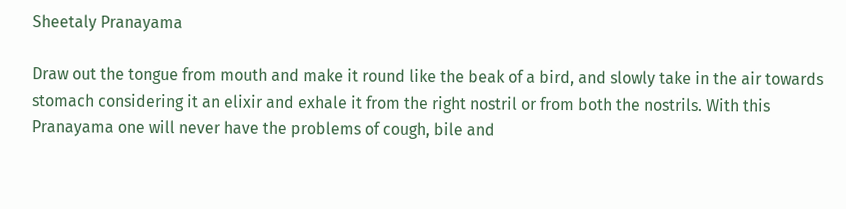Sheetaly Pranayama

Draw out the tongue from mouth and make it round like the beak of a bird, and slowly take in the air towards stomach considering it an elixir and exhale it from the right nostril or from both the nostrils. With this Pranayama one will never have the problems of cough, bile and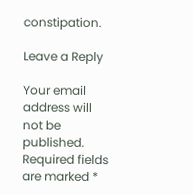constipation.

Leave a Reply

Your email address will not be published. Required fields are marked *